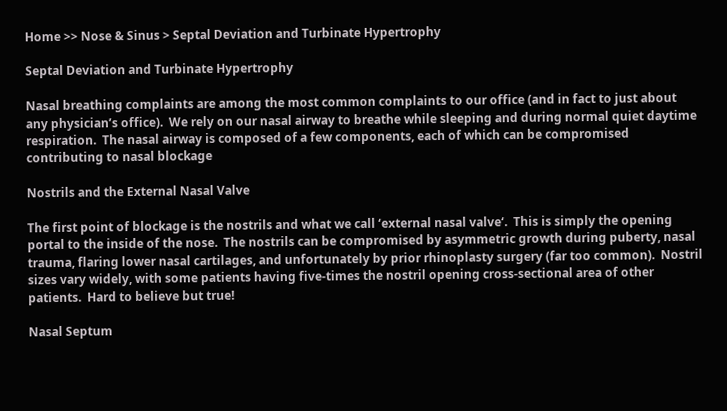Home >> Nose & Sinus > Septal Deviation and Turbinate Hypertrophy

Septal Deviation and Turbinate Hypertrophy

Nasal breathing complaints are among the most common complaints to our office (and in fact to just about any physician’s office).  We rely on our nasal airway to breathe while sleeping and during normal quiet daytime respiration.  The nasal airway is composed of a few components, each of which can be compromised contributing to nasal blockage

Nostrils and the External Nasal Valve

The first point of blockage is the nostrils and what we call ‘external nasal valve‘.  This is simply the opening portal to the inside of the nose.  The nostrils can be compromised by asymmetric growth during puberty, nasal trauma, flaring lower nasal cartilages, and unfortunately by prior rhinoplasty surgery (far too common).  Nostril sizes vary widely, with some patients having five-times the nostril opening cross-sectional area of other patients.  Hard to believe but true!

Nasal Septum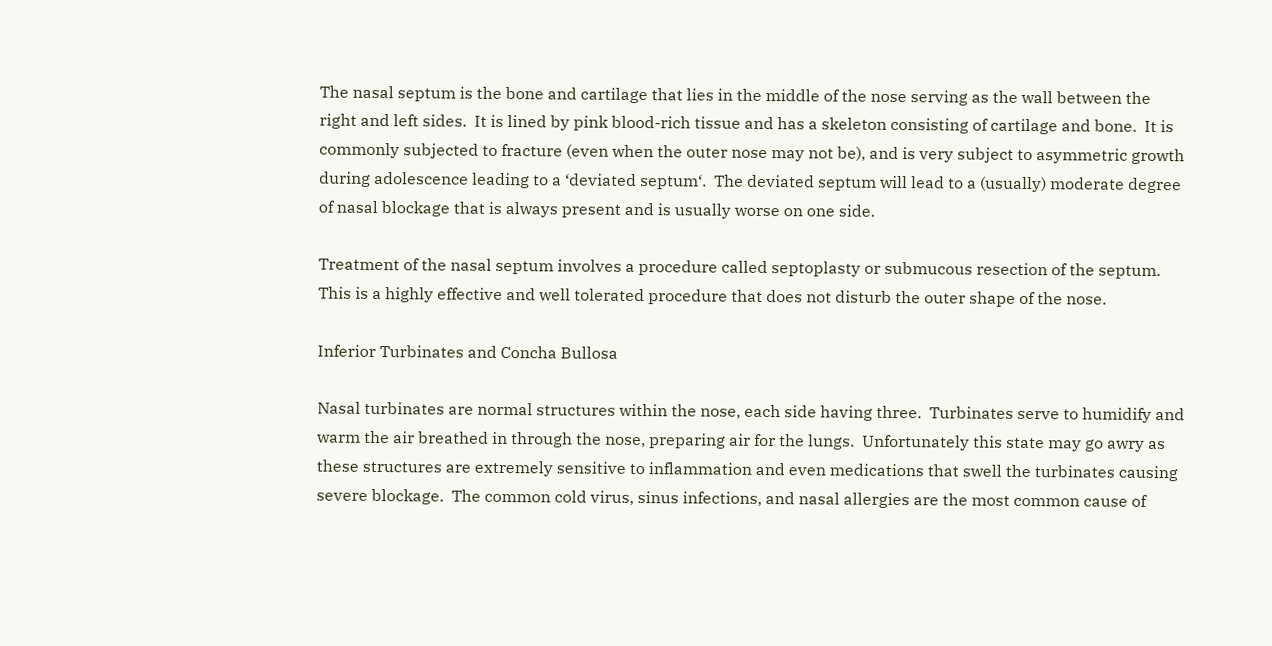The nasal septum is the bone and cartilage that lies in the middle of the nose serving as the wall between the right and left sides.  It is lined by pink blood-rich tissue and has a skeleton consisting of cartilage and bone.  It is commonly subjected to fracture (even when the outer nose may not be), and is very subject to asymmetric growth during adolescence leading to a ‘deviated septum‘.  The deviated septum will lead to a (usually) moderate degree of nasal blockage that is always present and is usually worse on one side.

Treatment of the nasal septum involves a procedure called septoplasty or submucous resection of the septum.  This is a highly effective and well tolerated procedure that does not disturb the outer shape of the nose.

Inferior Turbinates and Concha Bullosa

Nasal turbinates are normal structures within the nose, each side having three.  Turbinates serve to humidify and warm the air breathed in through the nose, preparing air for the lungs.  Unfortunately this state may go awry as these structures are extremely sensitive to inflammation and even medications that swell the turbinates causing severe blockage.  The common cold virus, sinus infections, and nasal allergies are the most common cause of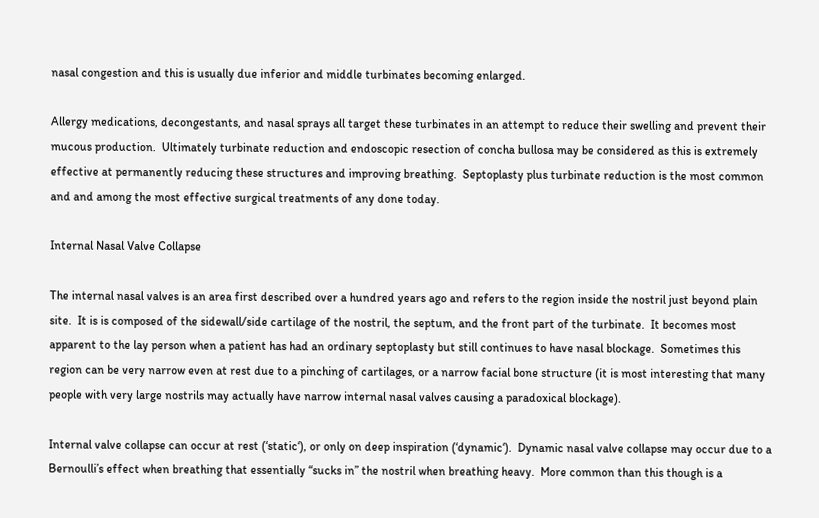nasal congestion and this is usually due inferior and middle turbinates becoming enlarged.

Allergy medications, decongestants, and nasal sprays all target these turbinates in an attempt to reduce their swelling and prevent their mucous production.  Ultimately turbinate reduction and endoscopic resection of concha bullosa may be considered as this is extremely effective at permanently reducing these structures and improving breathing.  Septoplasty plus turbinate reduction is the most common and and among the most effective surgical treatments of any done today.

Internal Nasal Valve Collapse

The internal nasal valves is an area first described over a hundred years ago and refers to the region inside the nostril just beyond plain site.  It is is composed of the sidewall/side cartilage of the nostril, the septum, and the front part of the turbinate.  It becomes most apparent to the lay person when a patient has had an ordinary septoplasty but still continues to have nasal blockage.  Sometimes this region can be very narrow even at rest due to a pinching of cartilages, or a narrow facial bone structure (it is most interesting that many people with very large nostrils may actually have narrow internal nasal valves causing a paradoxical blockage).

Internal valve collapse can occur at rest (‘static‘), or only on deep inspiration (‘dynamic‘).  Dynamic nasal valve collapse may occur due to a Bernoulli’s effect when breathing that essentially “sucks in” the nostril when breathing heavy.  More common than this though is a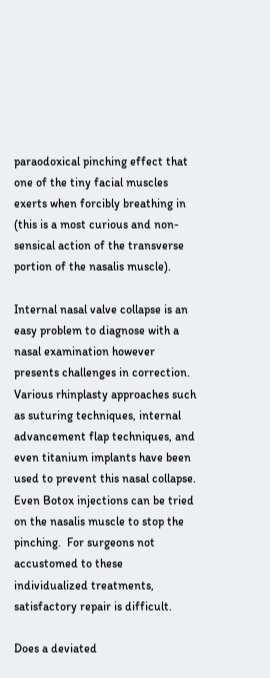paraodoxical pinching effect that one of the tiny facial muscles exerts when forcibly breathing in (this is a most curious and non-sensical action of the transverse portion of the nasalis muscle).

Internal nasal valve collapse is an easy problem to diagnose with a nasal examination however presents challenges in correction.  Various rhinplasty approaches such as suturing techniques, internal advancement flap techniques, and even titanium implants have been used to prevent this nasal collapse.  Even Botox injections can be tried on the nasalis muscle to stop the pinching.  For surgeons not accustomed to these individualized treatments, satisfactory repair is difficult.

Does a deviated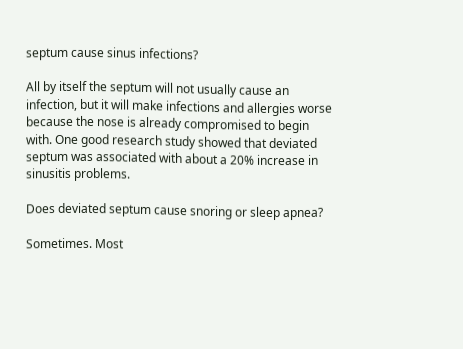septum cause sinus infections?

All by itself the septum will not usually cause an infection, but it will make infections and allergies worse because the nose is already compromised to begin with. One good research study showed that deviated septum was associated with about a 20% increase in sinusitis problems.

Does deviated septum cause snoring or sleep apnea?

Sometimes. Most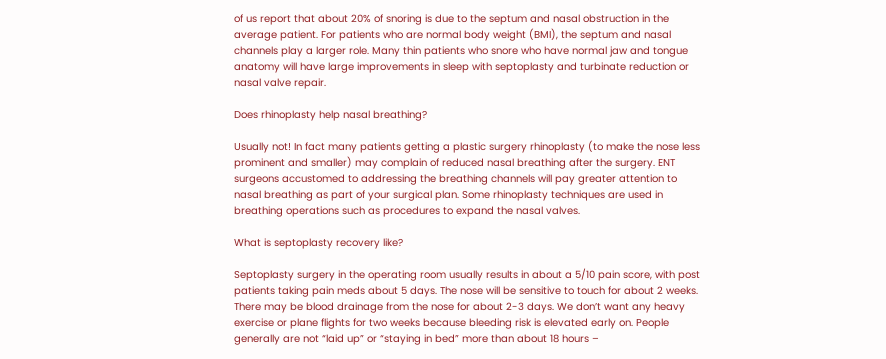of us report that about 20% of snoring is due to the septum and nasal obstruction in the average patient. For patients who are normal body weight (BMI), the septum and nasal channels play a larger role. Many thin patients who snore who have normal jaw and tongue anatomy will have large improvements in sleep with septoplasty and turbinate reduction or nasal valve repair.

Does rhinoplasty help nasal breathing?

Usually not! In fact many patients getting a plastic surgery rhinoplasty (to make the nose less prominent and smaller) may complain of reduced nasal breathing after the surgery. ENT surgeons accustomed to addressing the breathing channels will pay greater attention to nasal breathing as part of your surgical plan. Some rhinoplasty techniques are used in breathing operations such as procedures to expand the nasal valves.

What is septoplasty recovery like?

Septoplasty surgery in the operating room usually results in about a 5/10 pain score, with post patients taking pain meds about 5 days. The nose will be sensitive to touch for about 2 weeks. There may be blood drainage from the nose for about 2-3 days. We don’t want any heavy exercise or plane flights for two weeks because bleeding risk is elevated early on. People generally are not “laid up” or “staying in bed” more than about 18 hours –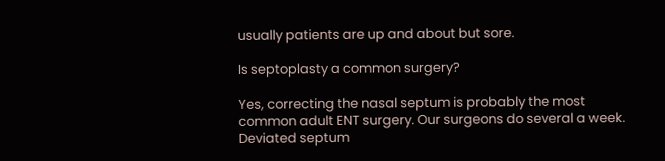usually patients are up and about but sore.

Is septoplasty a common surgery?

Yes, correcting the nasal septum is probably the most common adult ENT surgery. Our surgeons do several a week. Deviated septum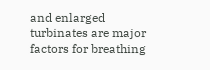and enlarged turbinates are major factors for breathing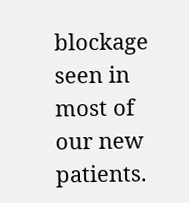blockage seen in most of our new patients.